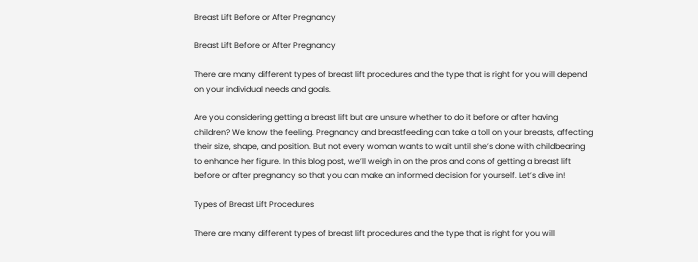Breast Lift Before or After Pregnancy

Breast Lift Before or After Pregnancy

There are many different types of breast lift procedures and the type that is right for you will depend on your individual needs and goals.

Are you considering getting a breast lift but are unsure whether to do it before or after having children? We know the feeling. Pregnancy and breastfeeding can take a toll on your breasts, affecting their size, shape, and position. But not every woman wants to wait until she’s done with childbearing to enhance her figure. In this blog post, we’ll weigh in on the pros and cons of getting a breast lift before or after pregnancy so that you can make an informed decision for yourself. Let’s dive in!

Types of Breast Lift Procedures

There are many different types of breast lift procedures and the type that is right for you will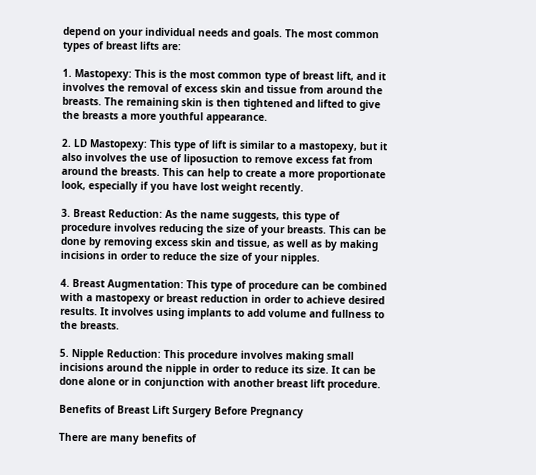depend on your individual needs and goals. The most common types of breast lifts are:

1. Mastopexy: This is the most common type of breast lift, and it involves the removal of excess skin and tissue from around the breasts. The remaining skin is then tightened and lifted to give the breasts a more youthful appearance.

2. LD Mastopexy: This type of lift is similar to a mastopexy, but it also involves the use of liposuction to remove excess fat from around the breasts. This can help to create a more proportionate look, especially if you have lost weight recently.

3. Breast Reduction: As the name suggests, this type of procedure involves reducing the size of your breasts. This can be done by removing excess skin and tissue, as well as by making incisions in order to reduce the size of your nipples.

4. Breast Augmentation: This type of procedure can be combined with a mastopexy or breast reduction in order to achieve desired results. It involves using implants to add volume and fullness to the breasts.

5. Nipple Reduction: This procedure involves making small incisions around the nipple in order to reduce its size. It can be done alone or in conjunction with another breast lift procedure.

Benefits of Breast Lift Surgery Before Pregnancy

There are many benefits of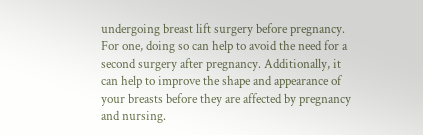undergoing breast lift surgery before pregnancy. For one, doing so can help to avoid the need for a second surgery after pregnancy. Additionally, it can help to improve the shape and appearance of your breasts before they are affected by pregnancy and nursing.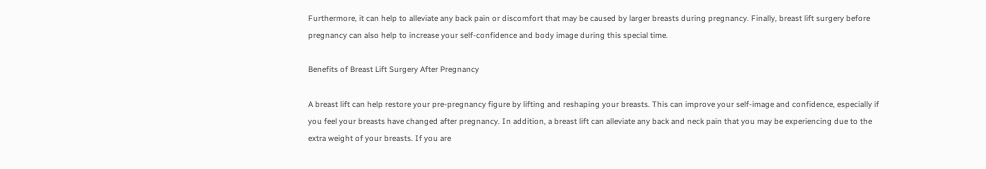Furthermore, it can help to alleviate any back pain or discomfort that may be caused by larger breasts during pregnancy. Finally, breast lift surgery before pregnancy can also help to increase your self-confidence and body image during this special time.

Benefits of Breast Lift Surgery After Pregnancy

A breast lift can help restore your pre-pregnancy figure by lifting and reshaping your breasts. This can improve your self-image and confidence, especially if you feel your breasts have changed after pregnancy. In addition, a breast lift can alleviate any back and neck pain that you may be experiencing due to the extra weight of your breasts. If you are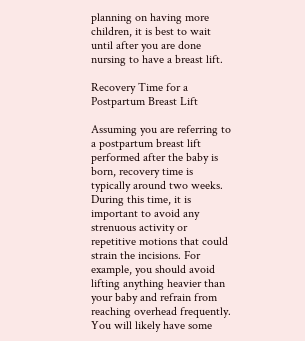planning on having more children, it is best to wait until after you are done nursing to have a breast lift.

Recovery Time for a Postpartum Breast Lift

Assuming you are referring to a postpartum breast lift performed after the baby is born, recovery time is typically around two weeks. During this time, it is important to avoid any strenuous activity or repetitive motions that could strain the incisions. For example, you should avoid lifting anything heavier than your baby and refrain from reaching overhead frequently. You will likely have some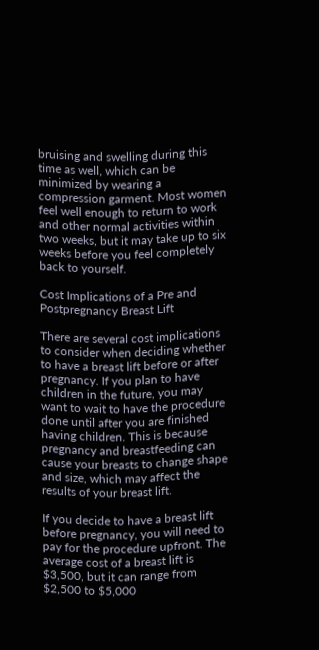bruising and swelling during this time as well, which can be minimized by wearing a compression garment. Most women feel well enough to return to work and other normal activities within two weeks, but it may take up to six weeks before you feel completely back to yourself.

Cost Implications of a Pre and Postpregnancy Breast Lift

There are several cost implications to consider when deciding whether to have a breast lift before or after pregnancy. If you plan to have children in the future, you may want to wait to have the procedure done until after you are finished having children. This is because pregnancy and breastfeeding can cause your breasts to change shape and size, which may affect the results of your breast lift.

If you decide to have a breast lift before pregnancy, you will need to pay for the procedure upfront. The average cost of a breast lift is $3,500, but it can range from $2,500 to $5,000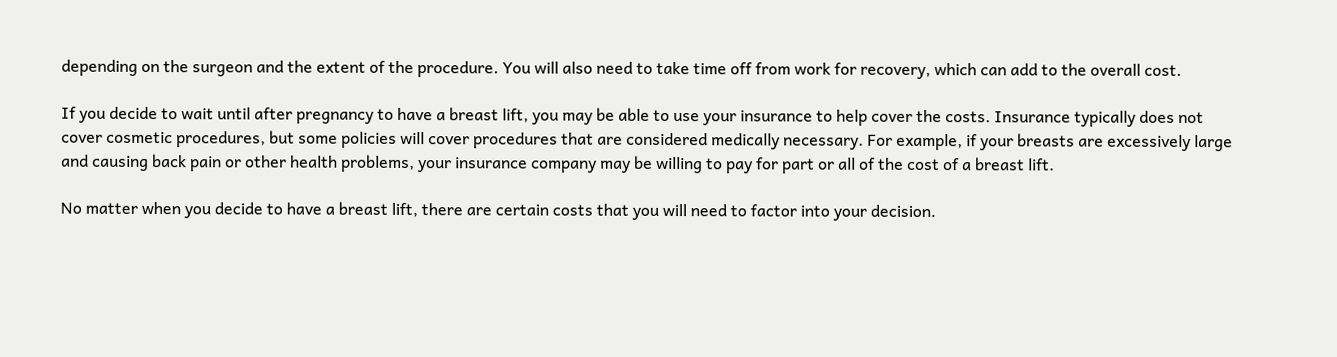depending on the surgeon and the extent of the procedure. You will also need to take time off from work for recovery, which can add to the overall cost.

If you decide to wait until after pregnancy to have a breast lift, you may be able to use your insurance to help cover the costs. Insurance typically does not cover cosmetic procedures, but some policies will cover procedures that are considered medically necessary. For example, if your breasts are excessively large and causing back pain or other health problems, your insurance company may be willing to pay for part or all of the cost of a breast lift.

No matter when you decide to have a breast lift, there are certain costs that you will need to factor into your decision.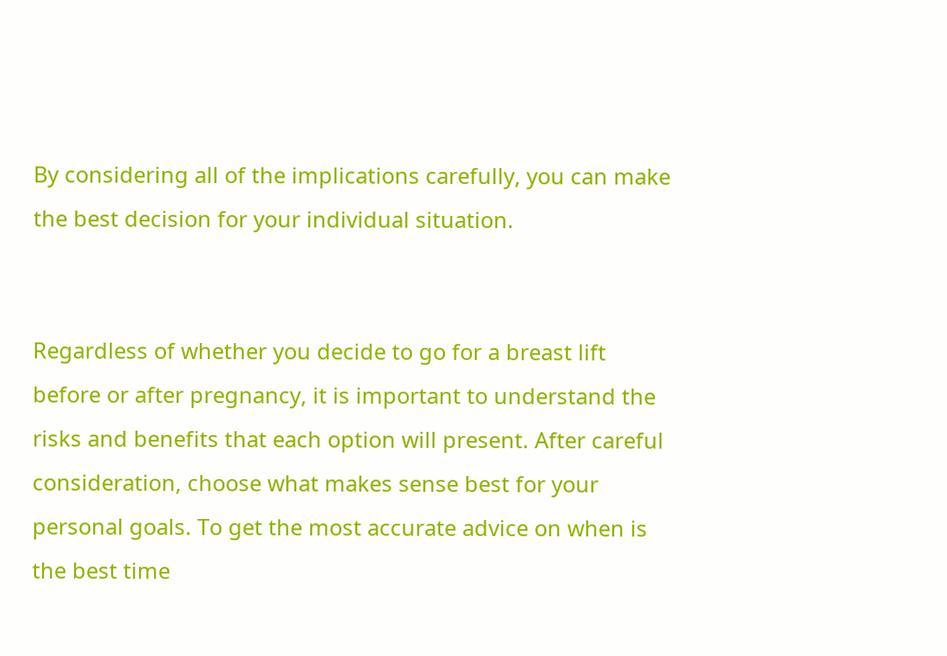By considering all of the implications carefully, you can make the best decision for your individual situation.


Regardless of whether you decide to go for a breast lift before or after pregnancy, it is important to understand the risks and benefits that each option will present. After careful consideration, choose what makes sense best for your personal goals. To get the most accurate advice on when is the best time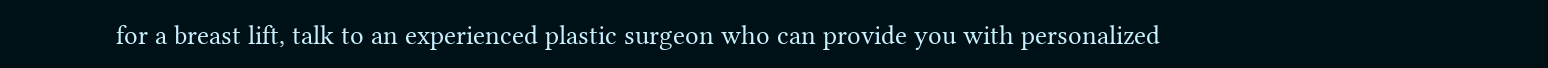for a breast lift, talk to an experienced plastic surgeon who can provide you with personalized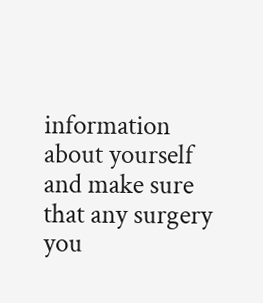information about yourself and make sure that any surgery you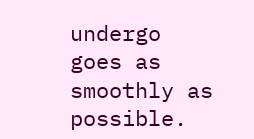undergo goes as smoothly as possible.